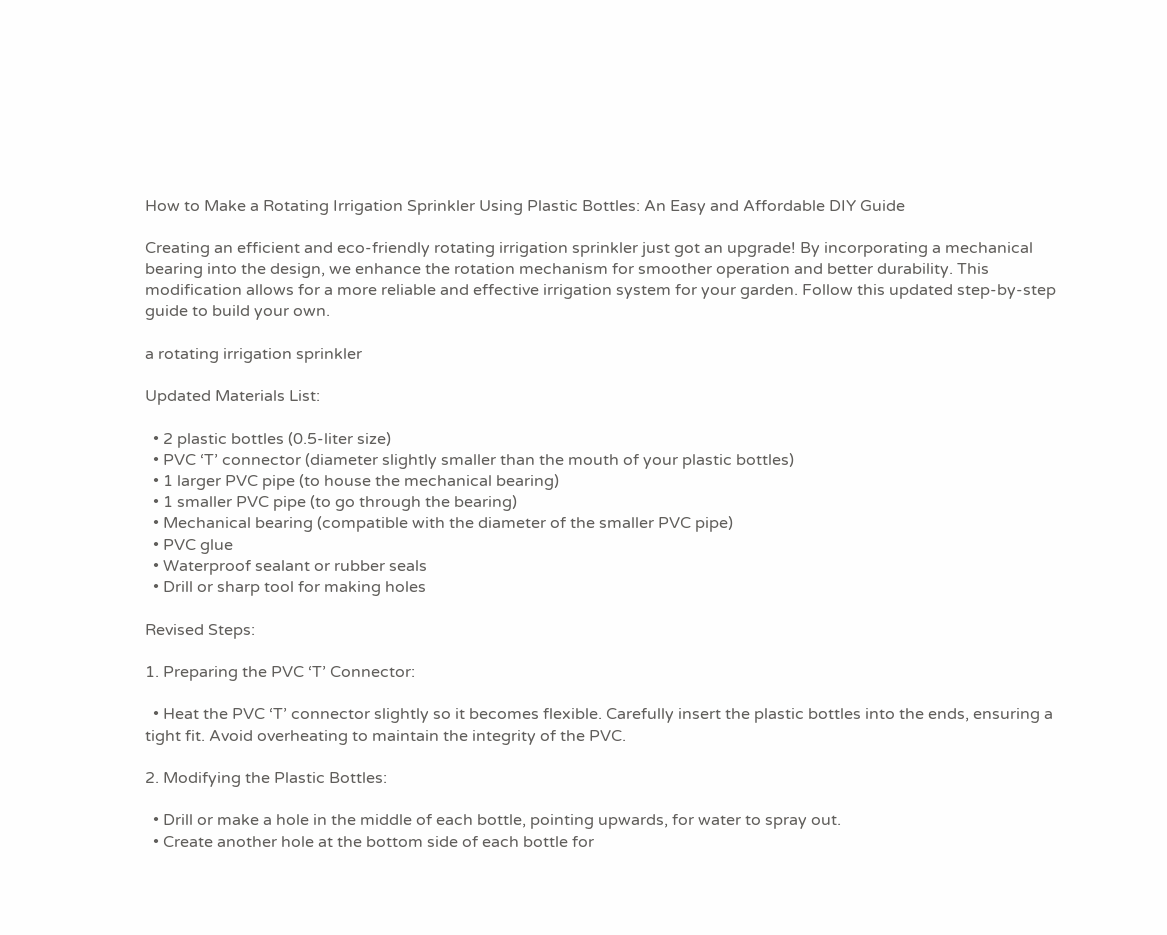How to Make a Rotating Irrigation Sprinkler Using Plastic Bottles: An Easy and Affordable DIY Guide

Creating an efficient and eco-friendly rotating irrigation sprinkler just got an upgrade! By incorporating a mechanical bearing into the design, we enhance the rotation mechanism for smoother operation and better durability. This modification allows for a more reliable and effective irrigation system for your garden. Follow this updated step-by-step guide to build your own.

a rotating irrigation sprinkler

Updated Materials List:

  • 2 plastic bottles (0.5-liter size)
  • PVC ‘T’ connector (diameter slightly smaller than the mouth of your plastic bottles)
  • 1 larger PVC pipe (to house the mechanical bearing)
  • 1 smaller PVC pipe (to go through the bearing)
  • Mechanical bearing (compatible with the diameter of the smaller PVC pipe)
  • PVC glue
  • Waterproof sealant or rubber seals
  • Drill or sharp tool for making holes

Revised Steps:

1. Preparing the PVC ‘T’ Connector:

  • Heat the PVC ‘T’ connector slightly so it becomes flexible. Carefully insert the plastic bottles into the ends, ensuring a tight fit. Avoid overheating to maintain the integrity of the PVC.

2. Modifying the Plastic Bottles:

  • Drill or make a hole in the middle of each bottle, pointing upwards, for water to spray out.
  • Create another hole at the bottom side of each bottle for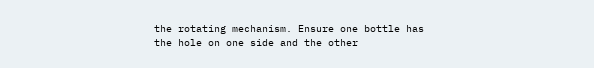the rotating mechanism. Ensure one bottle has the hole on one side and the other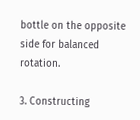bottle on the opposite side for balanced rotation.

3. Constructing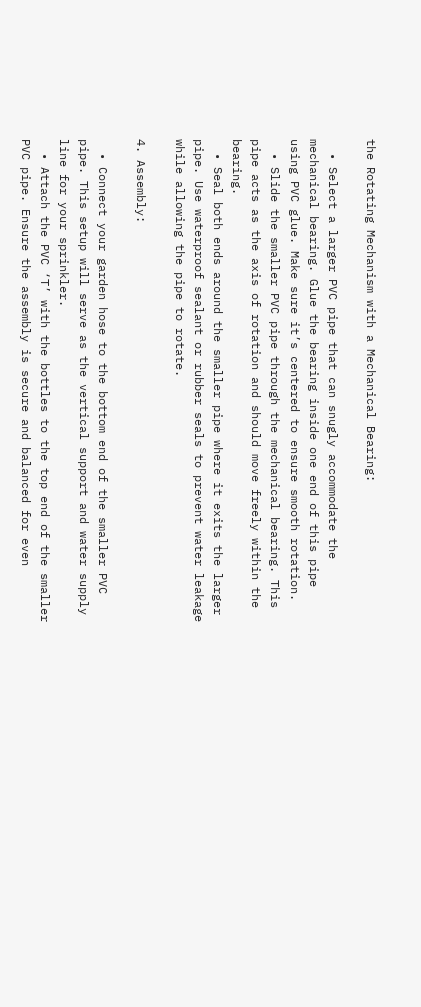the Rotating Mechanism with a Mechanical Bearing:

  • Select a larger PVC pipe that can snugly accommodate the mechanical bearing. Glue the bearing inside one end of this pipe using PVC glue. Make sure it’s centered to ensure smooth rotation.
  • Slide the smaller PVC pipe through the mechanical bearing. This pipe acts as the axis of rotation and should move freely within the bearing.
  • Seal both ends around the smaller pipe where it exits the larger pipe. Use waterproof sealant or rubber seals to prevent water leakage while allowing the pipe to rotate.

4. Assembly:

  • Connect your garden hose to the bottom end of the smaller PVC pipe. This setup will serve as the vertical support and water supply line for your sprinkler.
  • Attach the PVC ‘T’ with the bottles to the top end of the smaller PVC pipe. Ensure the assembly is secure and balanced for even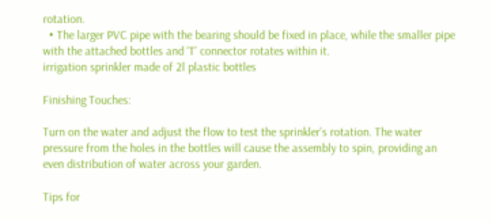rotation.
  • The larger PVC pipe with the bearing should be fixed in place, while the smaller pipe with the attached bottles and ‘T’ connector rotates within it.
irrigation sprinkler made of 2l plastic bottles

Finishing Touches:

Turn on the water and adjust the flow to test the sprinkler’s rotation. The water pressure from the holes in the bottles will cause the assembly to spin, providing an even distribution of water across your garden.

Tips for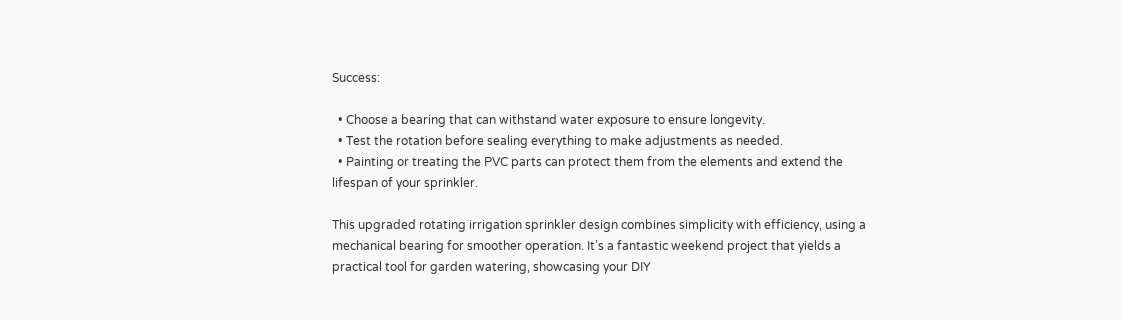Success:

  • Choose a bearing that can withstand water exposure to ensure longevity.
  • Test the rotation before sealing everything to make adjustments as needed.
  • Painting or treating the PVC parts can protect them from the elements and extend the lifespan of your sprinkler.

This upgraded rotating irrigation sprinkler design combines simplicity with efficiency, using a mechanical bearing for smoother operation. It’s a fantastic weekend project that yields a practical tool for garden watering, showcasing your DIY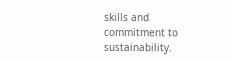skills and commitment to sustainability.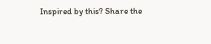Inspired by this? Share the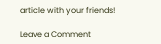article with your friends!

Leave a Comment